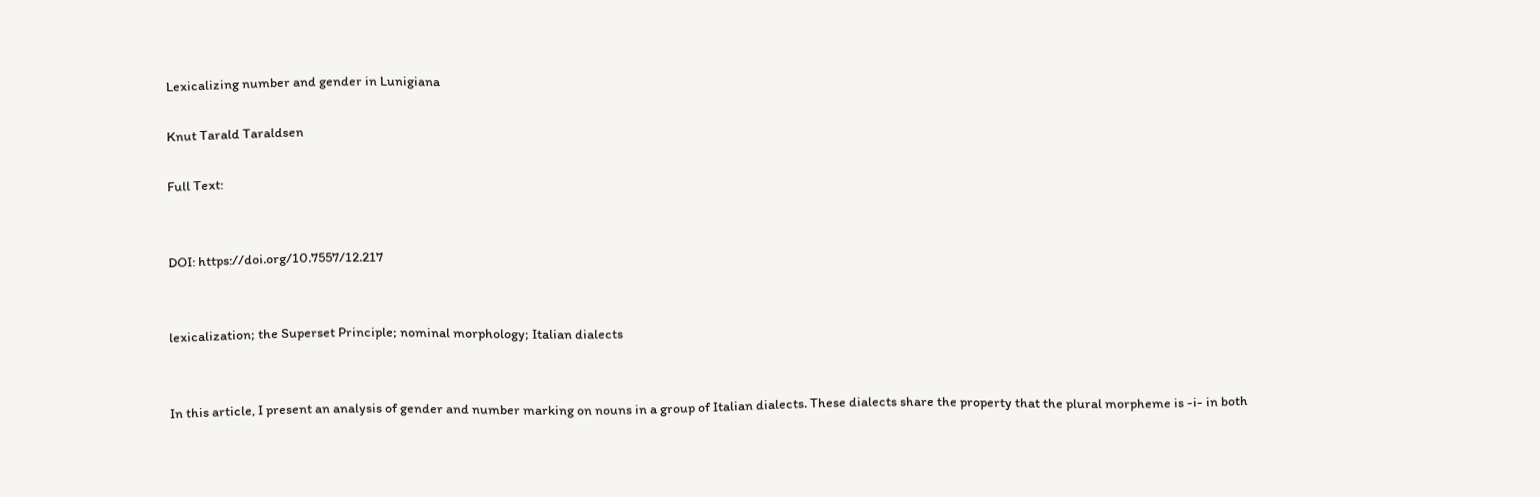Lexicalizing number and gender in Lunigiana

Knut Tarald Taraldsen

Full Text:


DOI: https://doi.org/10.7557/12.217


lexicalization; the Superset Principle; nominal morphology; Italian dialects


In this article, I present an analysis of gender and number marking on nouns in a group of Italian dialects. These dialects share the property that the plural morpheme is -i- in both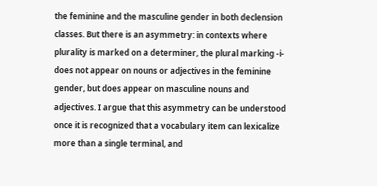the feminine and the masculine gender in both declension classes. But there is an asymmetry: in contexts where plurality is marked on a determiner, the plural marking -i- does not appear on nouns or adjectives in the feminine gender, but does appear on masculine nouns and adjectives. I argue that this asymmetry can be understood once it is recognized that a vocabulary item can lexicalize more than a single terminal, and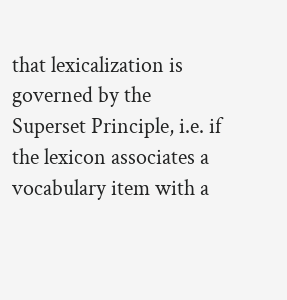that lexicalization is governed by the Superset Principle, i.e. if the lexicon associates a vocabulary item with a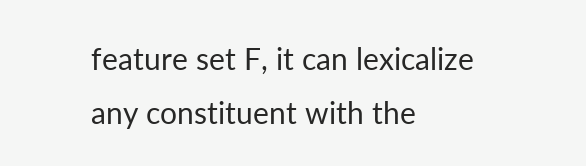feature set F, it can lexicalize any constituent with the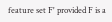feature set F' provided F is a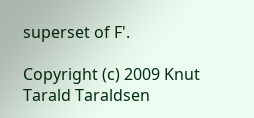superset of F'.

Copyright (c) 2009 Knut Tarald Taraldsen